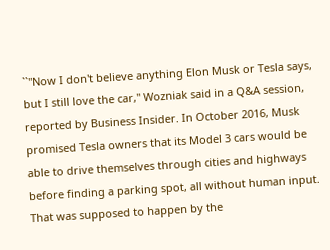``"Now I don't believe anything Elon Musk or Tesla says, but I still love the car," Wozniak said in a Q&A session, reported by Business Insider. In October 2016, Musk promised Tesla owners that its Model 3 cars would be able to drive themselves through cities and highways before finding a parking spot, all without human input. That was supposed to happen by the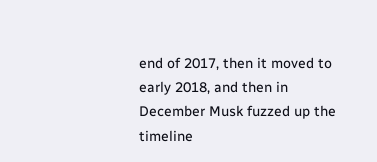end of 2017, then it moved to early 2018, and then in December Musk fuzzed up the timeline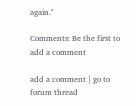again.''

Comments: Be the first to add a comment

add a comment | go to forum thread